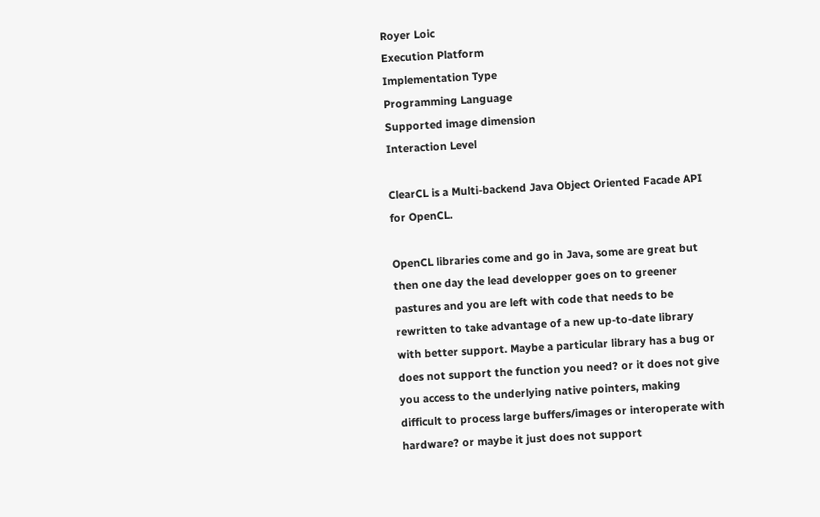Royer Loic
Execution Platform
Implementation Type
Programming Language
Supported image dimension
Interaction Level

ClearCL is a Multi-backend Java Object Oriented Facade API for OpenCL.

OpenCL libraries come and go in Java, some are great but then one day the lead developper goes on to greener pastures and you are left with code that needs to be rewritten to take advantage of a new up-to-date library with better support. Maybe a particular library has a bug or does not support the function you need? or it does not give you access to the underlying native pointers, making difficult to process large buffers/images or interoperate with hardware? or maybe it just does not support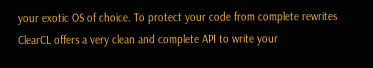your exotic OS of choice. To protect your code from complete rewrites ClearCL offers a very clean and complete API to write your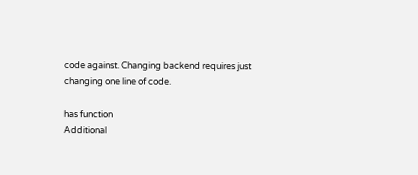code against. Changing backend requires just changing one line of code.

has function
Additional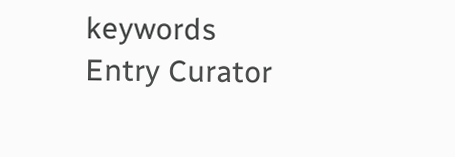keywords
Entry Curator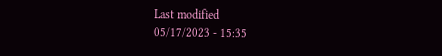Last modified
05/17/2023 - 15:35